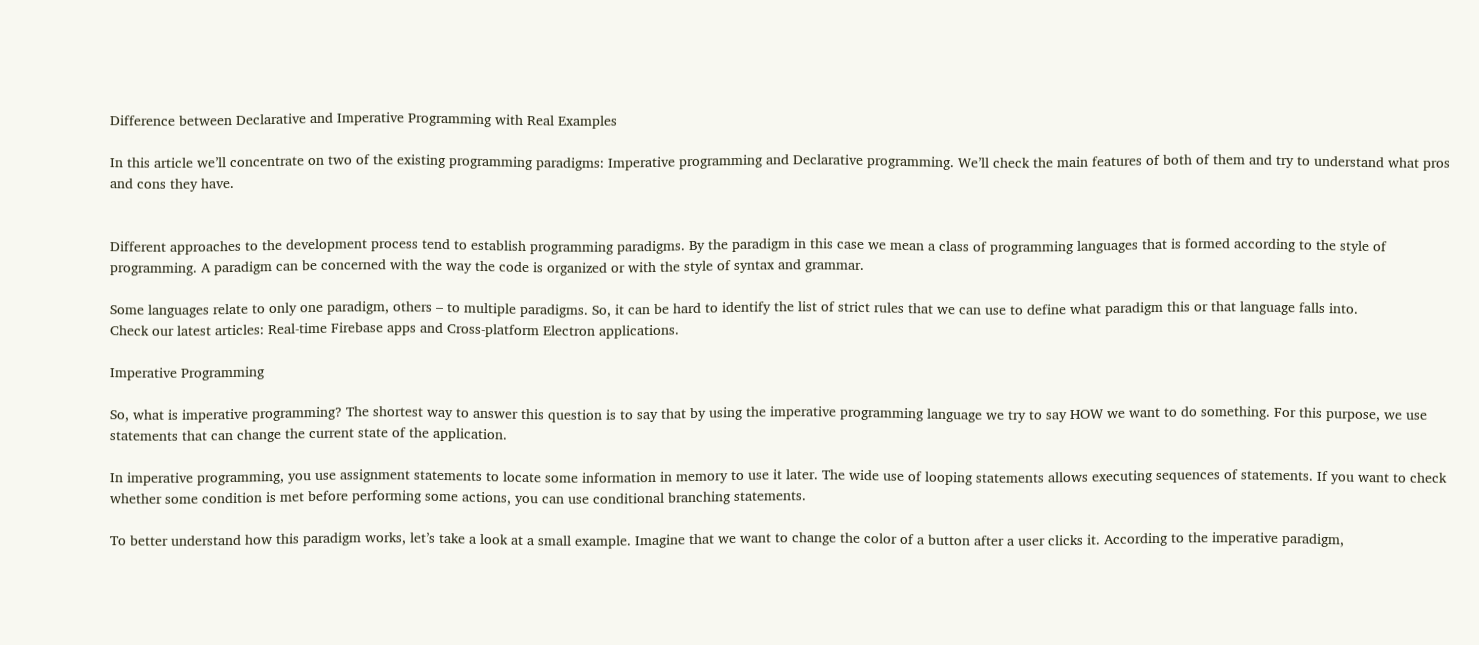Difference between Declarative and Imperative Programming with Real Examples

In this article we’ll concentrate on two of the existing programming paradigms: Imperative programming and Declarative programming. We’ll check the main features of both of them and try to understand what pros and cons they have.


Different approaches to the development process tend to establish programming paradigms. By the paradigm in this case we mean a class of programming languages that is formed according to the style of programming. A paradigm can be concerned with the way the code is organized or with the style of syntax and grammar.

Some languages relate to only one paradigm, others – to multiple paradigms. So, it can be hard to identify the list of strict rules that we can use to define what paradigm this or that language falls into.
Check our latest articles: Real-time Firebase apps and Cross-platform Electron applications.

Imperative Programming

So, what is imperative programming? The shortest way to answer this question is to say that by using the imperative programming language we try to say HOW we want to do something. For this purpose, we use statements that can change the current state of the application.

In imperative programming, you use assignment statements to locate some information in memory to use it later. The wide use of looping statements allows executing sequences of statements. If you want to check whether some condition is met before performing some actions, you can use conditional branching statements.

To better understand how this paradigm works, let’s take a look at a small example. Imagine that we want to change the color of a button after a user clicks it. According to the imperative paradigm,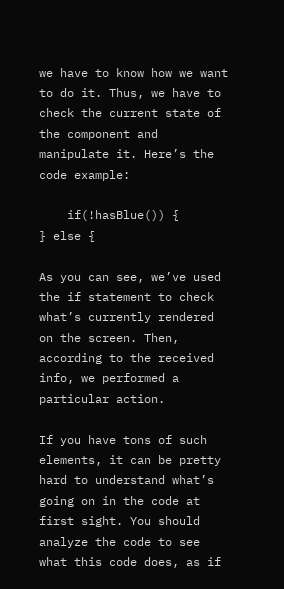we have to know how we want to do it. Thus, we have to check the current state of the component and manipulate it. Here’s the code example:

    if(!hasBlue()) {
} else {

As you can see, we’ve used the if statement to check what’s currently rendered on the screen. Then, according to the received info, we performed a particular action.

If you have tons of such elements, it can be pretty hard to understand what’s going on in the code at first sight. You should analyze the code to see what this code does, as if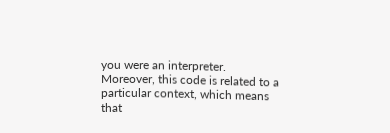you were an interpreter. Moreover, this code is related to a particular context, which means that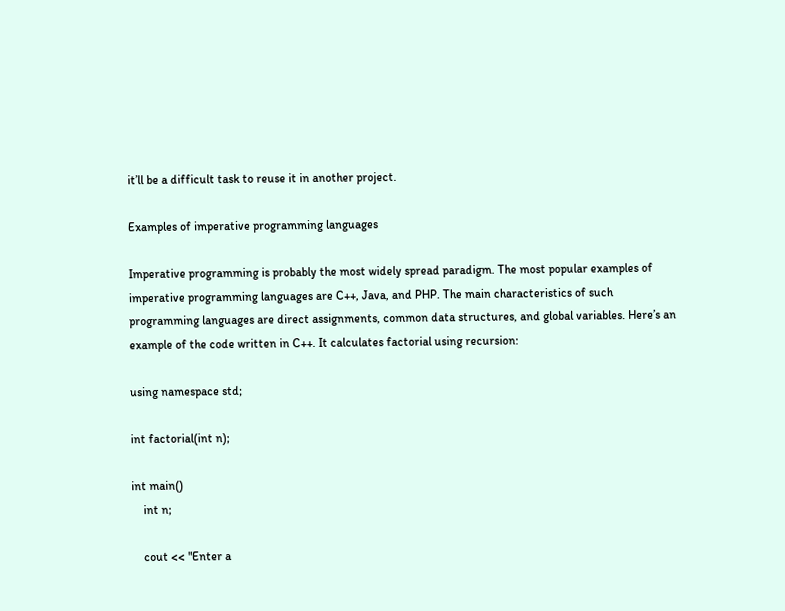it’ll be a difficult task to reuse it in another project.

Examples of imperative programming languages

Imperative programming is probably the most widely spread paradigm. The most popular examples of imperative programming languages are C++, Java, and PHP. The main characteristics of such programming languages are direct assignments, common data structures, and global variables. Here’s an example of the code written in C++. It calculates factorial using recursion:

using namespace std;

int factorial(int n);

int main()
    int n;

    cout << "Enter a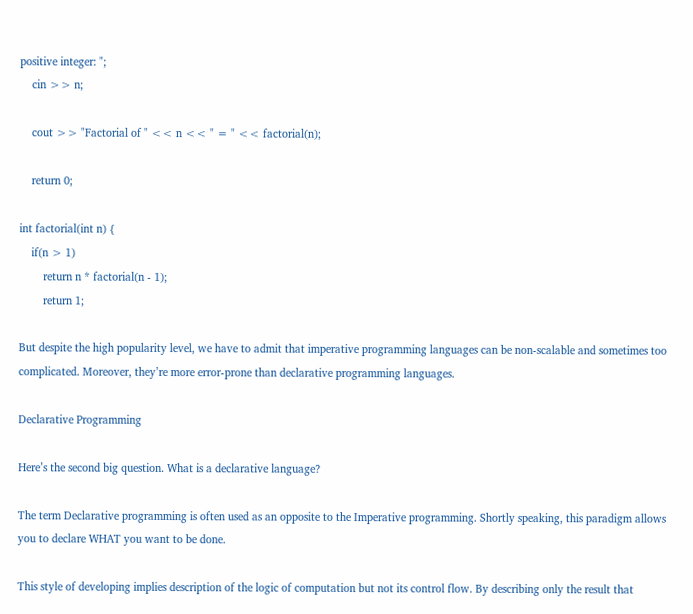positive integer: ";
    cin >> n;

    cout >> "Factorial of " << n << " = " << factorial(n);

    return 0;

int factorial(int n) {
    if(n > 1)
        return n * factorial(n - 1);
        return 1;

But despite the high popularity level, we have to admit that imperative programming languages can be non-scalable and sometimes too complicated. Moreover, they’re more error-prone than declarative programming languages.

Declarative Programming

Here’s the second big question. What is a declarative language?

The term Declarative programming is often used as an opposite to the Imperative programming. Shortly speaking, this paradigm allows you to declare WHAT you want to be done.

This style of developing implies description of the logic of computation but not its control flow. By describing only the result that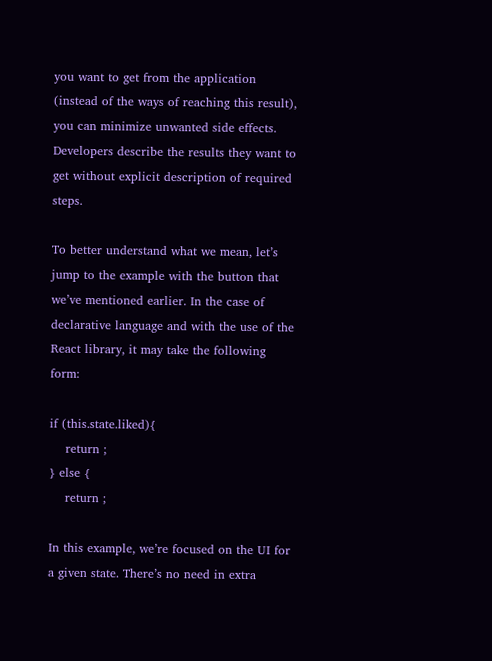you want to get from the application (instead of the ways of reaching this result), you can minimize unwanted side effects. Developers describe the results they want to get without explicit description of required steps.

To better understand what we mean, let’s jump to the example with the button that we’ve mentioned earlier. In the case of declarative language and with the use of the React library, it may take the following form:

if (this.state.liked){
    return ;
} else {
    return ;

In this example, we’re focused on the UI for a given state. There’s no need in extra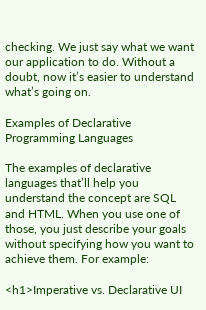checking. We just say what we want our application to do. Without a doubt, now it’s easier to understand what’s going on.

Examples of Declarative Programming Languages

The examples of declarative languages that’ll help you understand the concept are SQL and HTML. When you use one of those, you just describe your goals without specifying how you want to achieve them. For example:

<h1>Imperative vs. Declarative UI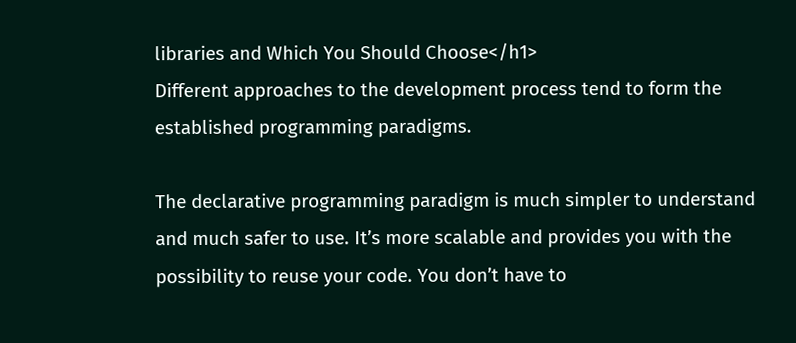libraries and Which You Should Choose</h1>
Different approaches to the development process tend to form the established programming paradigms.

The declarative programming paradigm is much simpler to understand and much safer to use. It’s more scalable and provides you with the possibility to reuse your code. You don’t have to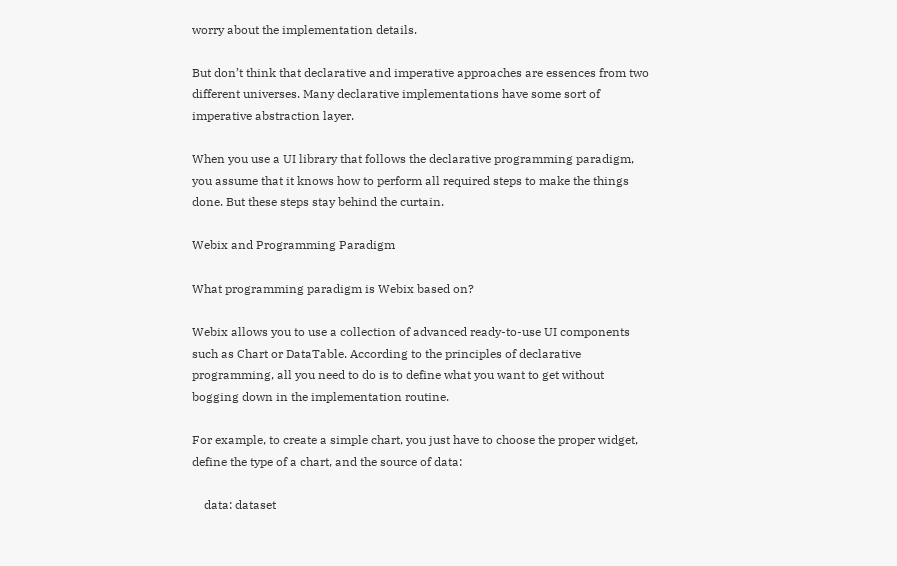worry about the implementation details.

But don’t think that declarative and imperative approaches are essences from two different universes. Many declarative implementations have some sort of imperative abstraction layer.

When you use a UI library that follows the declarative programming paradigm, you assume that it knows how to perform all required steps to make the things done. But these steps stay behind the curtain.

Webix and Programming Paradigm

What programming paradigm is Webix based on?

Webix allows you to use a collection of advanced ready-to-use UI components such as Chart or DataTable. According to the principles of declarative programming, all you need to do is to define what you want to get without bogging down in the implementation routine.

For example, to create a simple chart, you just have to choose the proper widget, define the type of a chart, and the source of data:

    data: dataset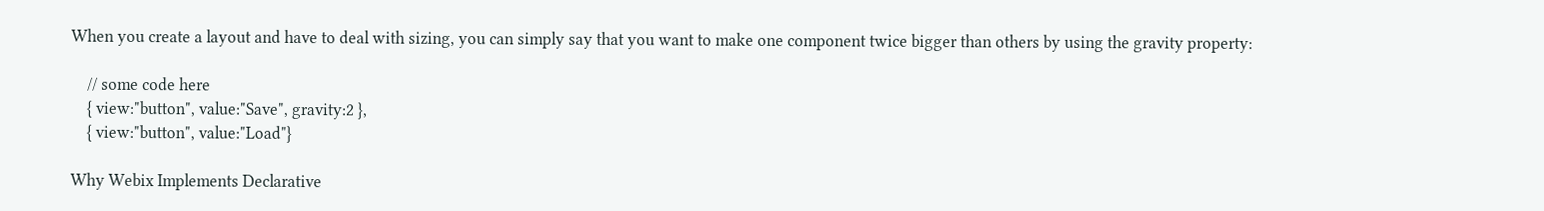When you create a layout and have to deal with sizing, you can simply say that you want to make one component twice bigger than others by using the gravity property:

    // some code here
    { view:"button", value:"Save", gravity:2 },
    { view:"button", value:"Load"}

Why Webix Implements Declarative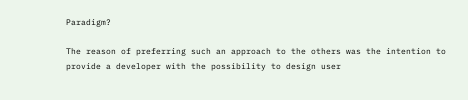Paradigm?

The reason of preferring such an approach to the others was the intention to provide a developer with the possibility to design user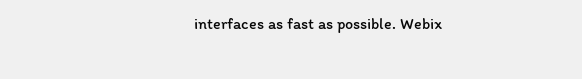interfaces as fast as possible. Webix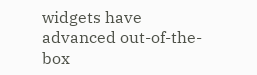widgets have advanced out-of-the-box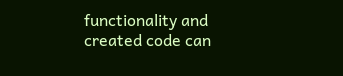functionality and created code can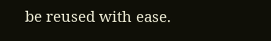be reused with ease.